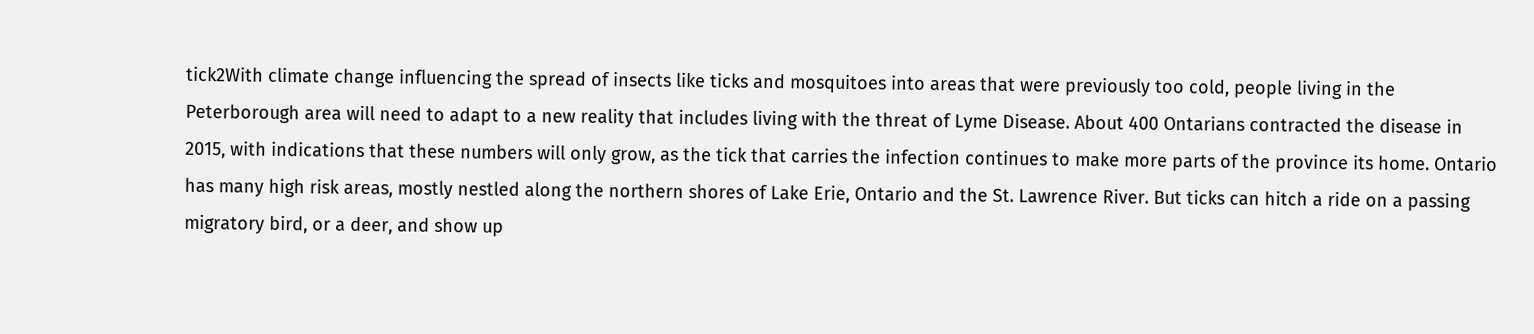tick2With climate change influencing the spread of insects like ticks and mosquitoes into areas that were previously too cold, people living in the Peterborough area will need to adapt to a new reality that includes living with the threat of Lyme Disease. About 400 Ontarians contracted the disease in 2015, with indications that these numbers will only grow, as the tick that carries the infection continues to make more parts of the province its home. Ontario has many high risk areas, mostly nestled along the northern shores of Lake Erie, Ontario and the St. Lawrence River. But ticks can hitch a ride on a passing migratory bird, or a deer, and show up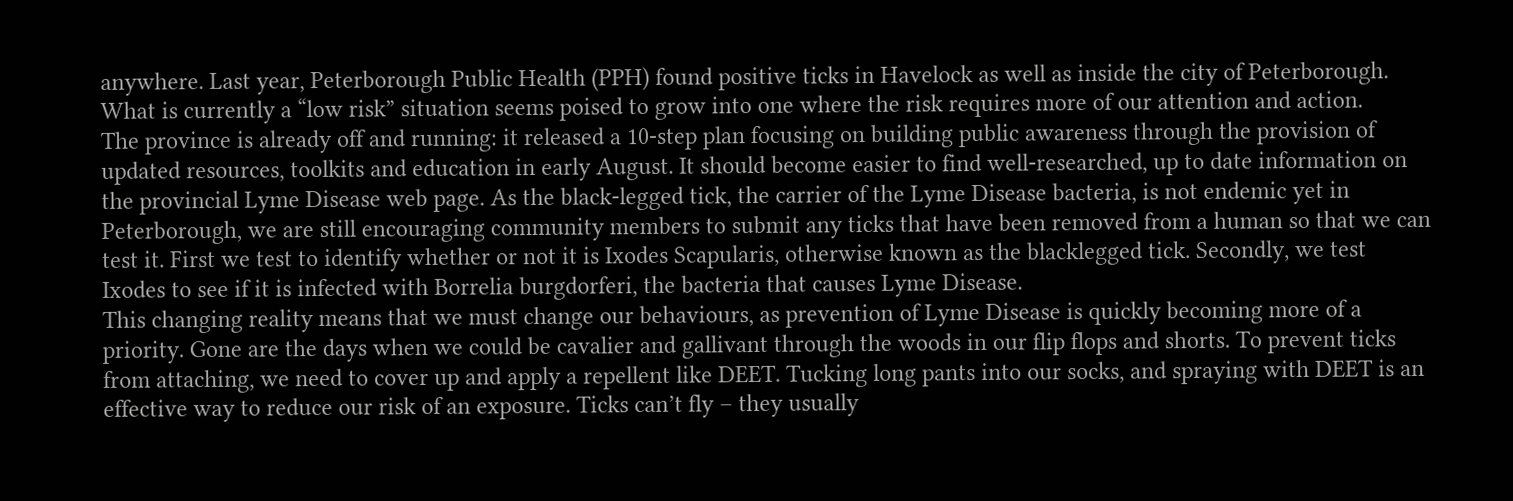anywhere. Last year, Peterborough Public Health (PPH) found positive ticks in Havelock as well as inside the city of Peterborough. What is currently a “low risk” situation seems poised to grow into one where the risk requires more of our attention and action.
The province is already off and running: it released a 10-step plan focusing on building public awareness through the provision of updated resources, toolkits and education in early August. It should become easier to find well-researched, up to date information on the provincial Lyme Disease web page. As the black-legged tick, the carrier of the Lyme Disease bacteria, is not endemic yet in Peterborough, we are still encouraging community members to submit any ticks that have been removed from a human so that we can test it. First we test to identify whether or not it is Ixodes Scapularis, otherwise known as the blacklegged tick. Secondly, we test Ixodes to see if it is infected with Borrelia burgdorferi, the bacteria that causes Lyme Disease.
This changing reality means that we must change our behaviours, as prevention of Lyme Disease is quickly becoming more of a priority. Gone are the days when we could be cavalier and gallivant through the woods in our flip flops and shorts. To prevent ticks from attaching, we need to cover up and apply a repellent like DEET. Tucking long pants into our socks, and spraying with DEET is an effective way to reduce our risk of an exposure. Ticks can’t fly – they usually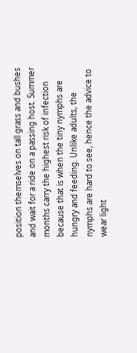position themselves on tall grass and bushes and wait for a ride on a passing host. Summer months carry the highest risk of infection because that is when the tiny nymphs are hungry and feeding. Unlike adults, the nymphs are hard to see, hence the advice to wear light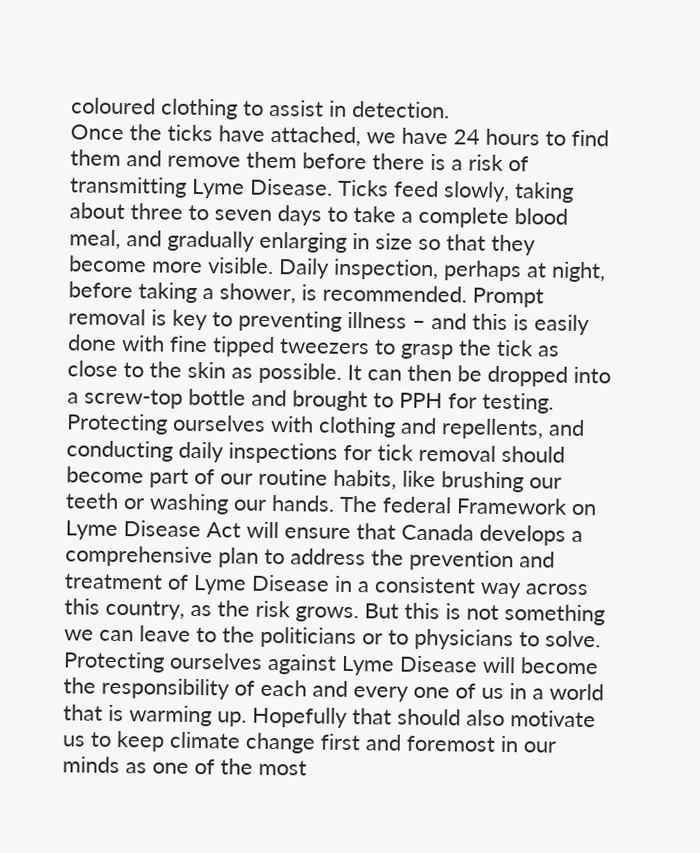coloured clothing to assist in detection.
Once the ticks have attached, we have 24 hours to find them and remove them before there is a risk of transmitting Lyme Disease. Ticks feed slowly, taking about three to seven days to take a complete blood meal, and gradually enlarging in size so that they become more visible. Daily inspection, perhaps at night, before taking a shower, is recommended. Prompt removal is key to preventing illness – and this is easily done with fine tipped tweezers to grasp the tick as close to the skin as possible. It can then be dropped into a screw-top bottle and brought to PPH for testing.
Protecting ourselves with clothing and repellents, and conducting daily inspections for tick removal should become part of our routine habits, like brushing our teeth or washing our hands. The federal Framework on Lyme Disease Act will ensure that Canada develops a comprehensive plan to address the prevention and treatment of Lyme Disease in a consistent way across this country, as the risk grows. But this is not something we can leave to the politicians or to physicians to solve. Protecting ourselves against Lyme Disease will become the responsibility of each and every one of us in a world that is warming up. Hopefully that should also motivate us to keep climate change first and foremost in our minds as one of the most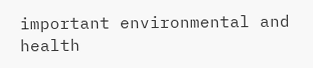important environmental and health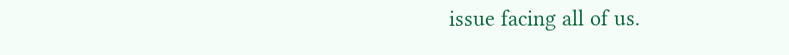issue facing all of us.